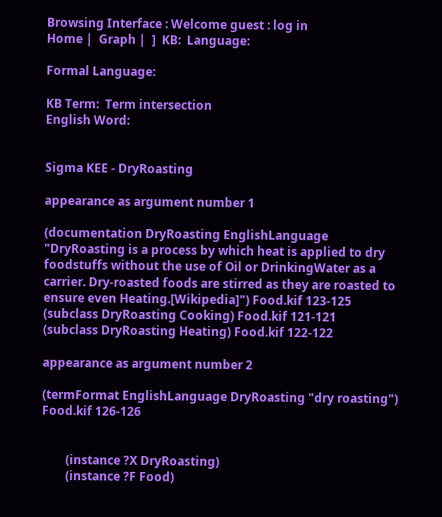Browsing Interface : Welcome guest : log in
Home |  Graph |  ]  KB:  Language:

Formal Language:

KB Term:  Term intersection
English Word:


Sigma KEE - DryRoasting

appearance as argument number 1

(documentation DryRoasting EnglishLanguage "DryRoasting is a process by which heat is applied to dry foodstuffs without the use of Oil or DrinkingWater as a carrier. Dry-roasted foods are stirred as they are roasted to ensure even Heating.[Wikipedia]") Food.kif 123-125
(subclass DryRoasting Cooking) Food.kif 121-121
(subclass DryRoasting Heating) Food.kif 122-122

appearance as argument number 2

(termFormat EnglishLanguage DryRoasting "dry roasting") Food.kif 126-126


        (instance ?X DryRoasting)
        (instance ?F Food)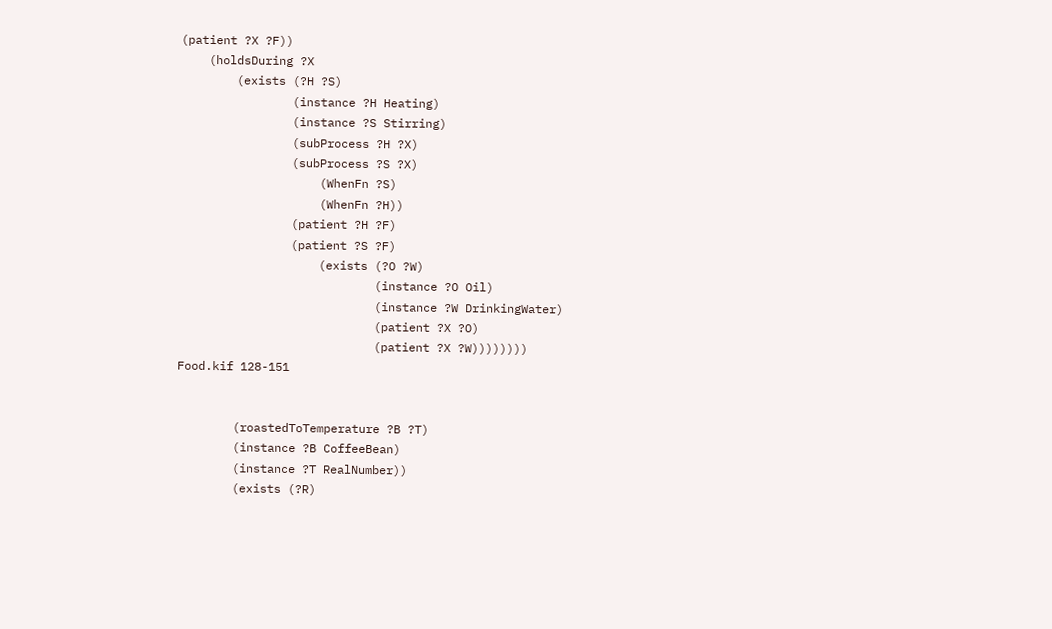(patient ?X ?F))
    (holdsDuring ?X
        (exists (?H ?S)
                (instance ?H Heating)
                (instance ?S Stirring)
                (subProcess ?H ?X)
                (subProcess ?S ?X)
                    (WhenFn ?S)
                    (WhenFn ?H))
                (patient ?H ?F)
                (patient ?S ?F)
                    (exists (?O ?W)
                            (instance ?O Oil)
                            (instance ?W DrinkingWater)
                            (patient ?X ?O)
                            (patient ?X ?W))))))))
Food.kif 128-151


        (roastedToTemperature ?B ?T)
        (instance ?B CoffeeBean)
        (instance ?T RealNumber))
        (exists (?R)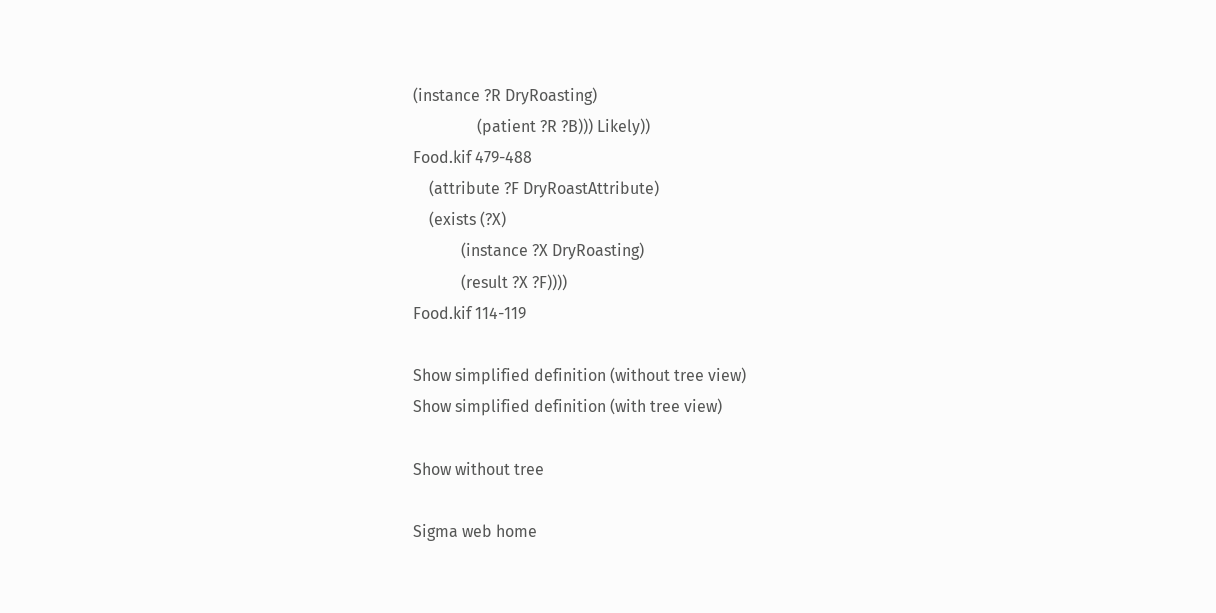(instance ?R DryRoasting)
                (patient ?R ?B))) Likely))
Food.kif 479-488
    (attribute ?F DryRoastAttribute)
    (exists (?X)
            (instance ?X DryRoasting)
            (result ?X ?F))))
Food.kif 114-119

Show simplified definition (without tree view)
Show simplified definition (with tree view)

Show without tree

Sigma web home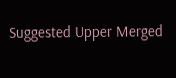Suggested Upper Merged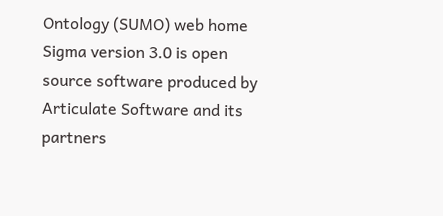Ontology (SUMO) web home
Sigma version 3.0 is open source software produced by Articulate Software and its partners